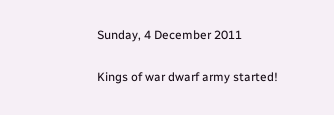Sunday, 4 December 2011

Kings of war dwarf army started!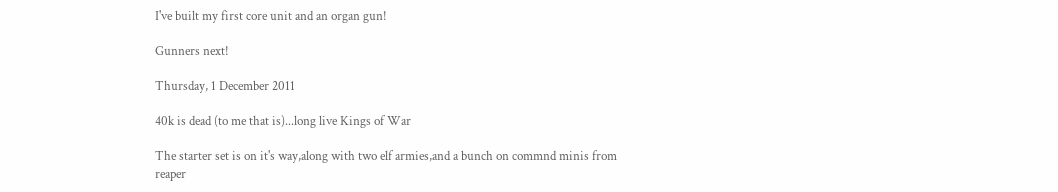I've built my first core unit and an organ gun!

Gunners next!

Thursday, 1 December 2011

40k is dead (to me that is)...long live Kings of War

The starter set is on it's way,along with two elf armies,and a bunch on commnd minis from reaper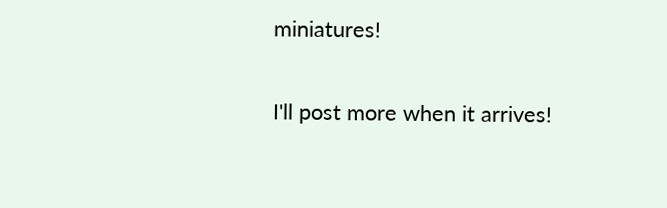miniatures!

I'll post more when it arrives!